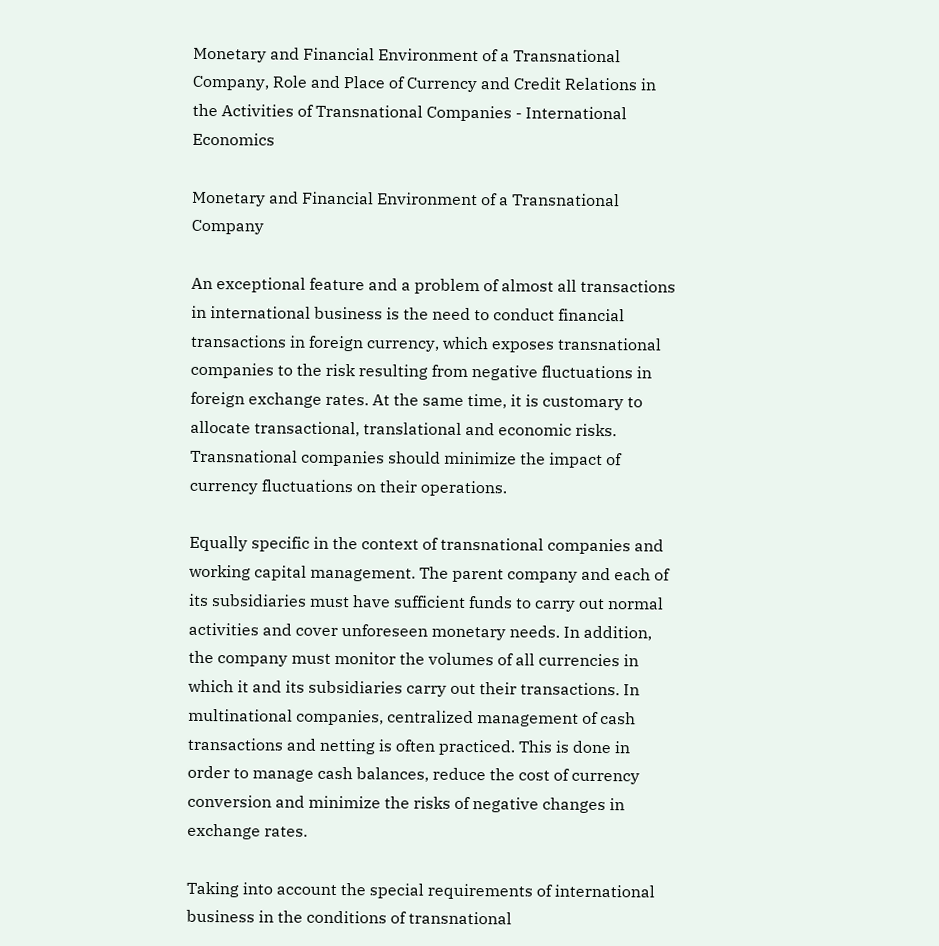Monetary and Financial Environment of a Transnational Company, Role and Place of Currency and Credit Relations in the Activities of Transnational Companies - International Economics

Monetary and Financial Environment of a Transnational Company

An exceptional feature and a problem of almost all transactions in international business is the need to conduct financial transactions in foreign currency, which exposes transnational companies to the risk resulting from negative fluctuations in foreign exchange rates. At the same time, it is customary to allocate transactional, translational and economic risks. Transnational companies should minimize the impact of currency fluctuations on their operations.

Equally specific in the context of transnational companies and working capital management. The parent company and each of its subsidiaries must have sufficient funds to carry out normal activities and cover unforeseen monetary needs. In addition, the company must monitor the volumes of all currencies in which it and its subsidiaries carry out their transactions. In multinational companies, centralized management of cash transactions and netting is often practiced. This is done in order to manage cash balances, reduce the cost of currency conversion and minimize the risks of negative changes in exchange rates.

Taking into account the special requirements of international business in the conditions of transnational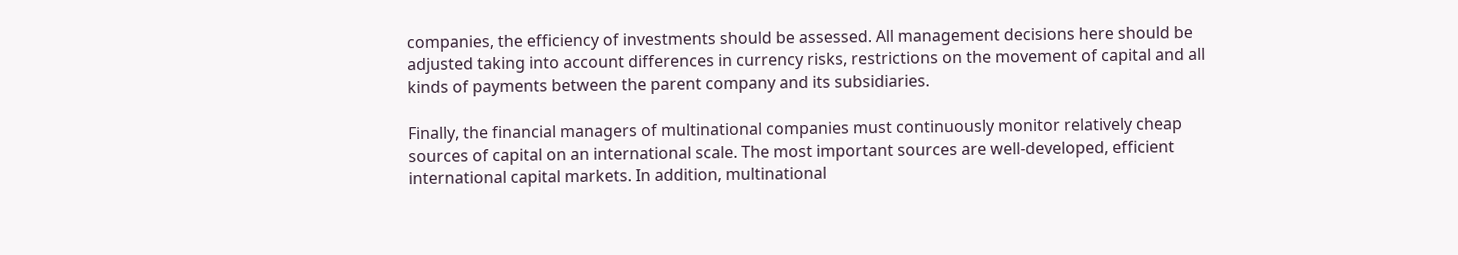companies, the efficiency of investments should be assessed. All management decisions here should be adjusted taking into account differences in currency risks, restrictions on the movement of capital and all kinds of payments between the parent company and its subsidiaries.

Finally, the financial managers of multinational companies must continuously monitor relatively cheap sources of capital on an international scale. The most important sources are well-developed, efficient international capital markets. In addition, multinational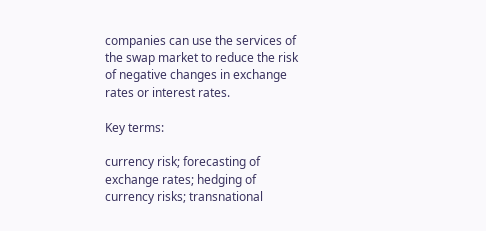companies can use the services of the swap market to reduce the risk of negative changes in exchange rates or interest rates.

Key terms:

currency risk; forecasting of exchange rates; hedging of currency risks; transnational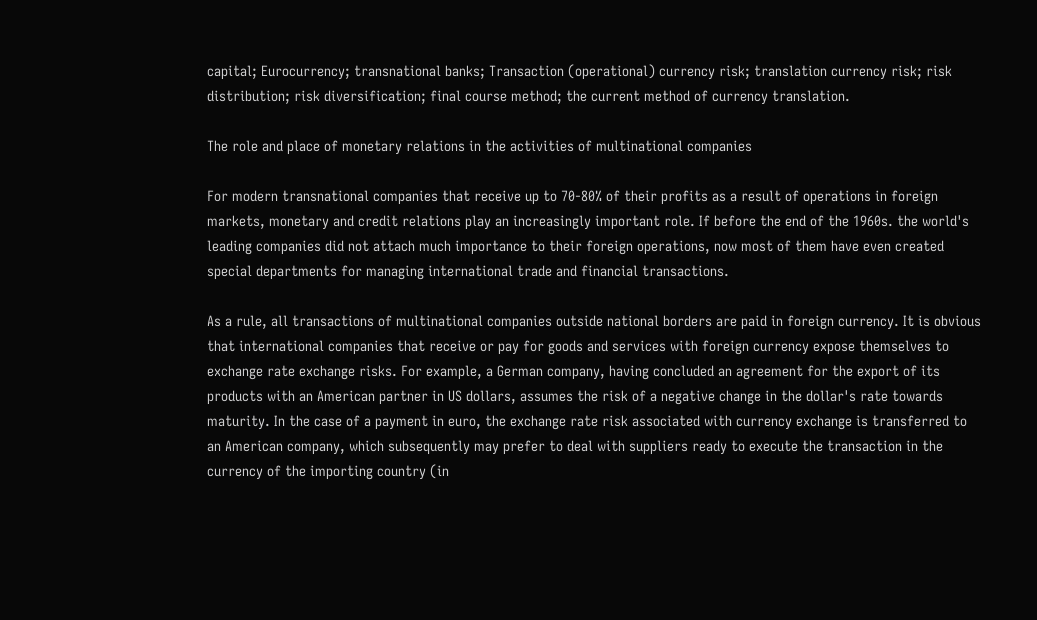capital; Eurocurrency; transnational banks; Transaction (operational) currency risk; translation currency risk; risk distribution; risk diversification; final course method; the current method of currency translation.

The role and place of monetary relations in the activities of multinational companies

For modern transnational companies that receive up to 70-80% of their profits as a result of operations in foreign markets, monetary and credit relations play an increasingly important role. If before the end of the 1960s. the world's leading companies did not attach much importance to their foreign operations, now most of them have even created special departments for managing international trade and financial transactions.

As a rule, all transactions of multinational companies outside national borders are paid in foreign currency. It is obvious that international companies that receive or pay for goods and services with foreign currency expose themselves to exchange rate exchange risks. For example, a German company, having concluded an agreement for the export of its products with an American partner in US dollars, assumes the risk of a negative change in the dollar's rate towards maturity. In the case of a payment in euro, the exchange rate risk associated with currency exchange is transferred to an American company, which subsequently may prefer to deal with suppliers ready to execute the transaction in the currency of the importing country (in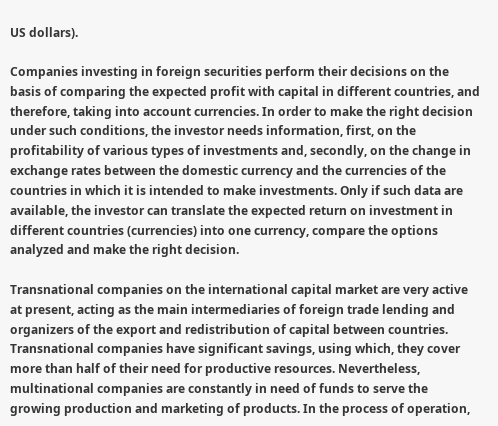US dollars).

Companies investing in foreign securities perform their decisions on the basis of comparing the expected profit with capital in different countries, and therefore, taking into account currencies. In order to make the right decision under such conditions, the investor needs information, first, on the profitability of various types of investments and, secondly, on the change in exchange rates between the domestic currency and the currencies of the countries in which it is intended to make investments. Only if such data are available, the investor can translate the expected return on investment in different countries (currencies) into one currency, compare the options analyzed and make the right decision.

Transnational companies on the international capital market are very active at present, acting as the main intermediaries of foreign trade lending and organizers of the export and redistribution of capital between countries. Transnational companies have significant savings, using which, they cover more than half of their need for productive resources. Nevertheless, multinational companies are constantly in need of funds to serve the growing production and marketing of products. In the process of operation,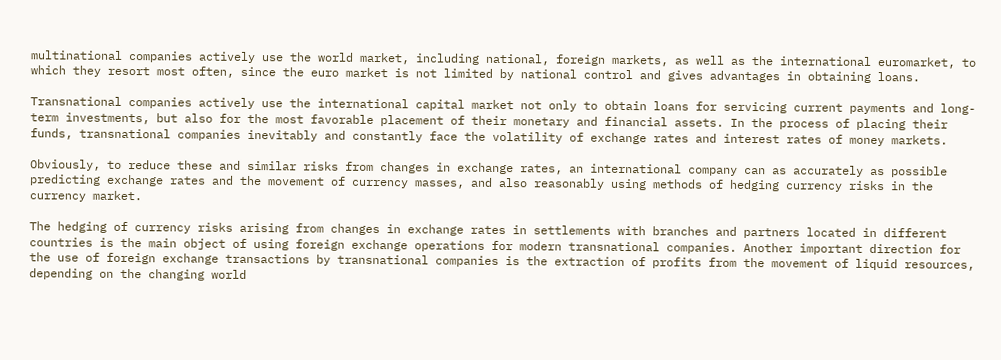multinational companies actively use the world market, including national, foreign markets, as well as the international euromarket, to which they resort most often, since the euro market is not limited by national control and gives advantages in obtaining loans.

Transnational companies actively use the international capital market not only to obtain loans for servicing current payments and long-term investments, but also for the most favorable placement of their monetary and financial assets. In the process of placing their funds, transnational companies inevitably and constantly face the volatility of exchange rates and interest rates of money markets.

Obviously, to reduce these and similar risks from changes in exchange rates, an international company can as accurately as possible predicting exchange rates and the movement of currency masses, and also reasonably using methods of hedging currency risks in the currency market.

The hedging of currency risks arising from changes in exchange rates in settlements with branches and partners located in different countries is the main object of using foreign exchange operations for modern transnational companies. Another important direction for the use of foreign exchange transactions by transnational companies is the extraction of profits from the movement of liquid resources, depending on the changing world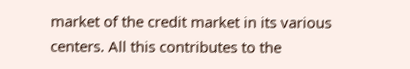market of the credit market in its various centers. All this contributes to the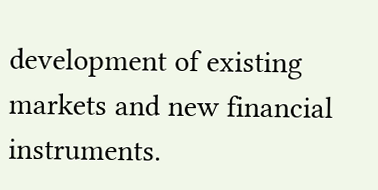development of existing markets and new financial instruments.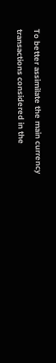To better assimilate the main currency transactions considered in the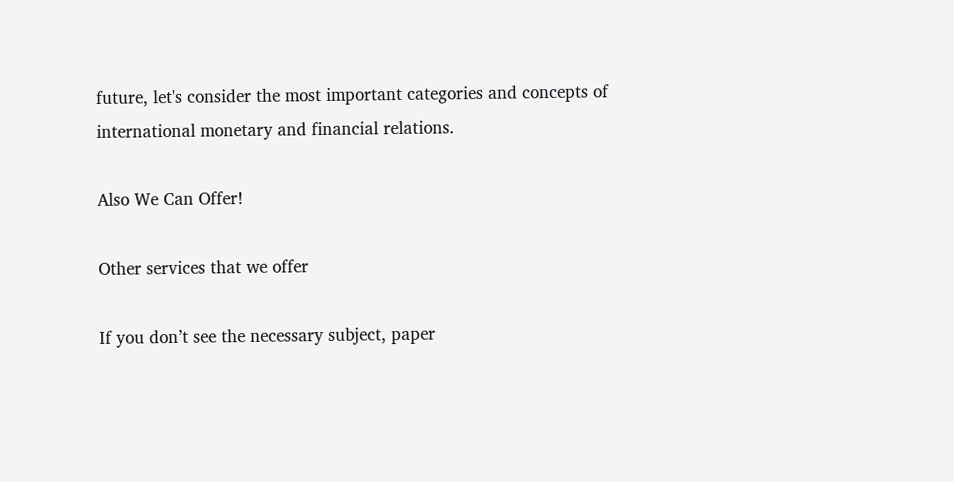future, let's consider the most important categories and concepts of international monetary and financial relations.

Also We Can Offer!

Other services that we offer

If you don’t see the necessary subject, paper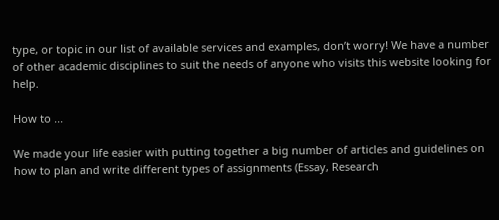type, or topic in our list of available services and examples, don’t worry! We have a number of other academic disciplines to suit the needs of anyone who visits this website looking for help.

How to ...

We made your life easier with putting together a big number of articles and guidelines on how to plan and write different types of assignments (Essay, Research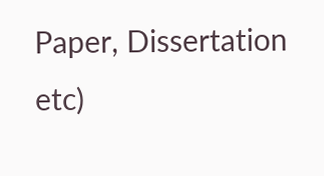Paper, Dissertation etc)